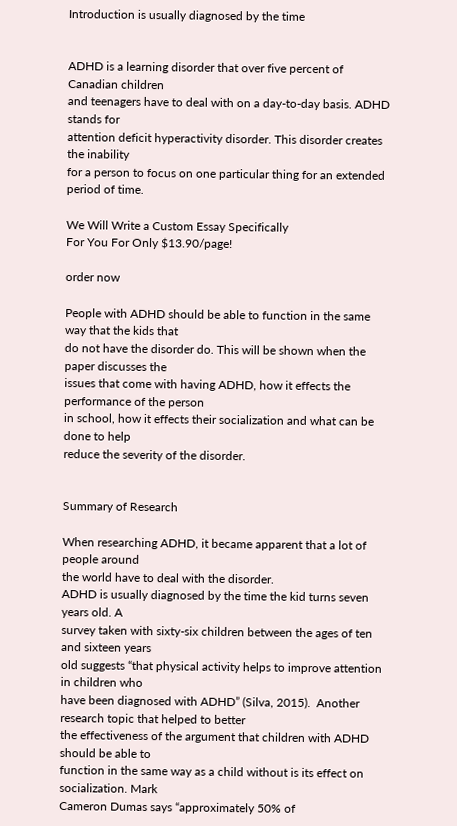Introduction is usually diagnosed by the time


ADHD is a learning disorder that over five percent of Canadian children
and teenagers have to deal with on a day-to-day basis. ADHD stands for
attention deficit hyperactivity disorder. This disorder creates the inability
for a person to focus on one particular thing for an extended period of time.

We Will Write a Custom Essay Specifically
For You For Only $13.90/page!

order now

People with ADHD should be able to function in the same way that the kids that
do not have the disorder do. This will be shown when the paper discusses the
issues that come with having ADHD, how it effects the performance of the person
in school, how it effects their socialization and what can be done to help
reduce the severity of the disorder.


Summary of Research

When researching ADHD, it became apparent that a lot of people around
the world have to deal with the disorder.
ADHD is usually diagnosed by the time the kid turns seven years old. A
survey taken with sixty-six children between the ages of ten and sixteen years
old suggests “that physical activity helps to improve attention in children who
have been diagnosed with ADHD” (Silva, 2015).  Another research topic that helped to better
the effectiveness of the argument that children with ADHD should be able to
function in the same way as a child without is its effect on socialization. Mark
Cameron Dumas says “approximately 50% of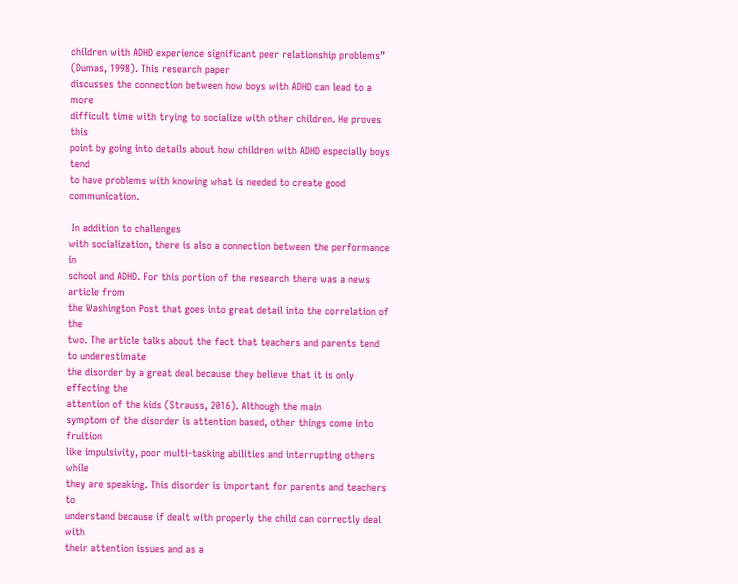children with ADHD experience significant peer relationship problems” (Dumas, 1998). This research paper
discusses the connection between how boys with ADHD can lead to a more
difficult time with trying to socialize with other children. He proves this
point by going into details about how children with ADHD especially boys tend
to have problems with knowing what is needed to create good communication.

 In addition to challenges
with socialization, there is also a connection between the performance in
school and ADHD. For this portion of the research there was a news article from
the Washington Post that goes into great detail into the correlation of the
two. The article talks about the fact that teachers and parents tend to underestimate
the disorder by a great deal because they believe that it is only effecting the
attention of the kids (Strauss, 2016). Although the main
symptom of the disorder is attention based, other things come into fruition
like impulsivity, poor multi-tasking abilities and interrupting others while
they are speaking. This disorder is important for parents and teachers to
understand because if dealt with properly the child can correctly deal with
their attention issues and as a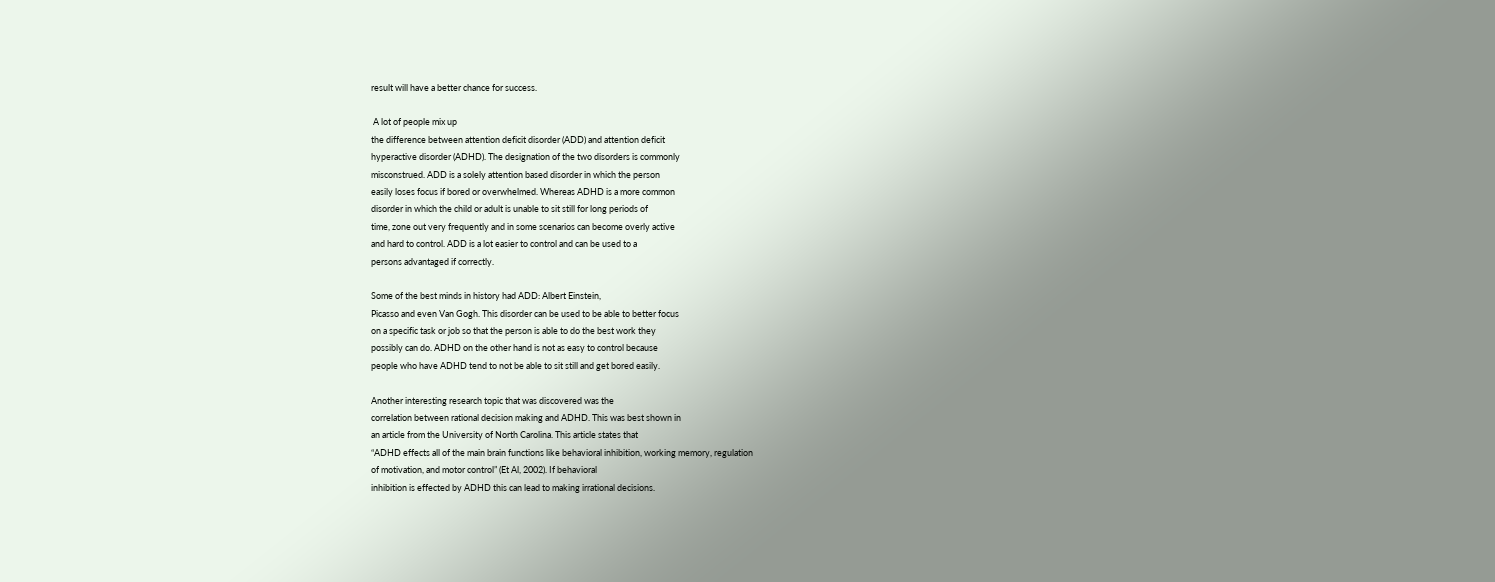result will have a better chance for success.

 A lot of people mix up
the difference between attention deficit disorder (ADD) and attention deficit
hyperactive disorder (ADHD). The designation of the two disorders is commonly
misconstrued. ADD is a solely attention based disorder in which the person
easily loses focus if bored or overwhelmed. Whereas ADHD is a more common
disorder in which the child or adult is unable to sit still for long periods of
time, zone out very frequently and in some scenarios can become overly active
and hard to control. ADD is a lot easier to control and can be used to a
persons advantaged if correctly.

Some of the best minds in history had ADD: Albert Einstein,
Picasso and even Van Gogh. This disorder can be used to be able to better focus
on a specific task or job so that the person is able to do the best work they
possibly can do. ADHD on the other hand is not as easy to control because
people who have ADHD tend to not be able to sit still and get bored easily.

Another interesting research topic that was discovered was the
correlation between rational decision making and ADHD. This was best shown in
an article from the University of North Carolina. This article states that
“ADHD effects all of the main brain functions like behavioral inhibition, working memory, regulation
of motivation, and motor control” (Et Al, 2002). If behavioral
inhibition is effected by ADHD this can lead to making irrational decisions.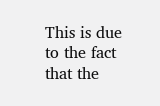This is due to the fact that the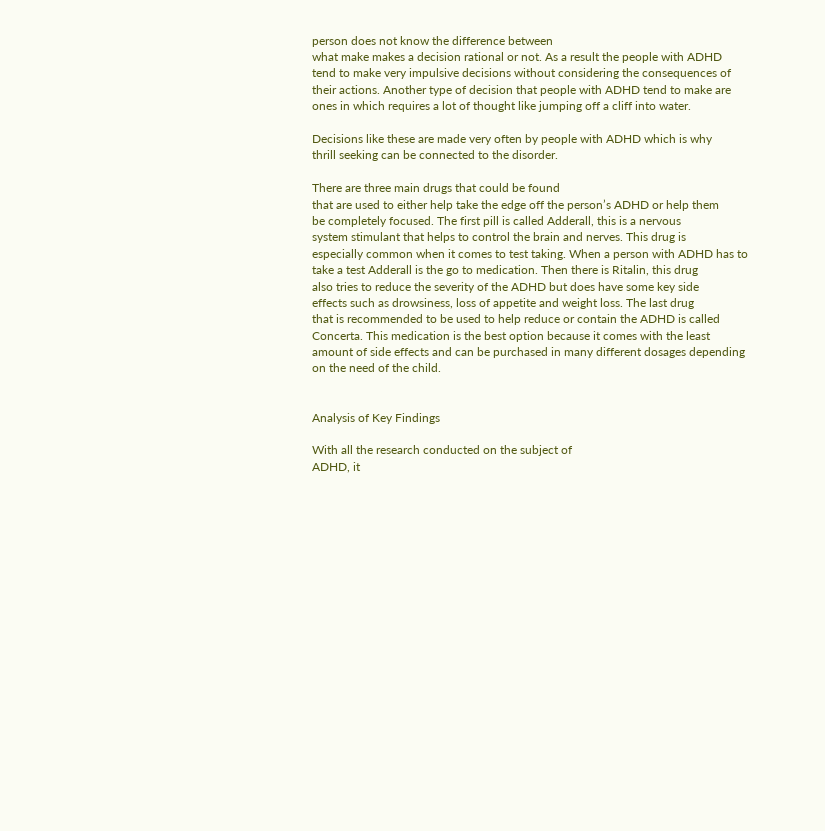person does not know the difference between
what make makes a decision rational or not. As a result the people with ADHD
tend to make very impulsive decisions without considering the consequences of
their actions. Another type of decision that people with ADHD tend to make are
ones in which requires a lot of thought like jumping off a cliff into water.

Decisions like these are made very often by people with ADHD which is why
thrill seeking can be connected to the disorder.

There are three main drugs that could be found
that are used to either help take the edge off the person’s ADHD or help them
be completely focused. The first pill is called Adderall, this is a nervous
system stimulant that helps to control the brain and nerves. This drug is
especially common when it comes to test taking. When a person with ADHD has to
take a test Adderall is the go to medication. Then there is Ritalin, this drug
also tries to reduce the severity of the ADHD but does have some key side
effects such as drowsiness, loss of appetite and weight loss. The last drug
that is recommended to be used to help reduce or contain the ADHD is called
Concerta. This medication is the best option because it comes with the least
amount of side effects and can be purchased in many different dosages depending
on the need of the child.


Analysis of Key Findings

With all the research conducted on the subject of
ADHD, it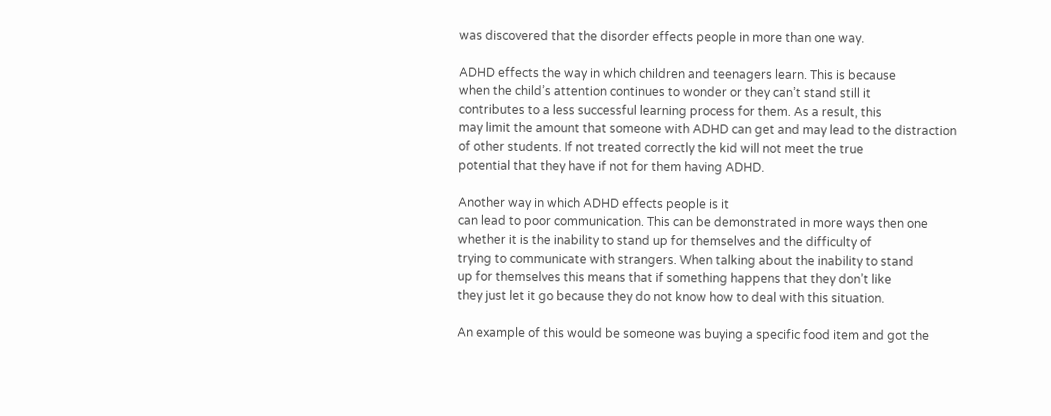was discovered that the disorder effects people in more than one way.

ADHD effects the way in which children and teenagers learn. This is because
when the child’s attention continues to wonder or they can’t stand still it
contributes to a less successful learning process for them. As a result, this
may limit the amount that someone with ADHD can get and may lead to the distraction
of other students. If not treated correctly the kid will not meet the true
potential that they have if not for them having ADHD.

Another way in which ADHD effects people is it
can lead to poor communication. This can be demonstrated in more ways then one
whether it is the inability to stand up for themselves and the difficulty of
trying to communicate with strangers. When talking about the inability to stand
up for themselves this means that if something happens that they don’t like
they just let it go because they do not know how to deal with this situation.

An example of this would be someone was buying a specific food item and got the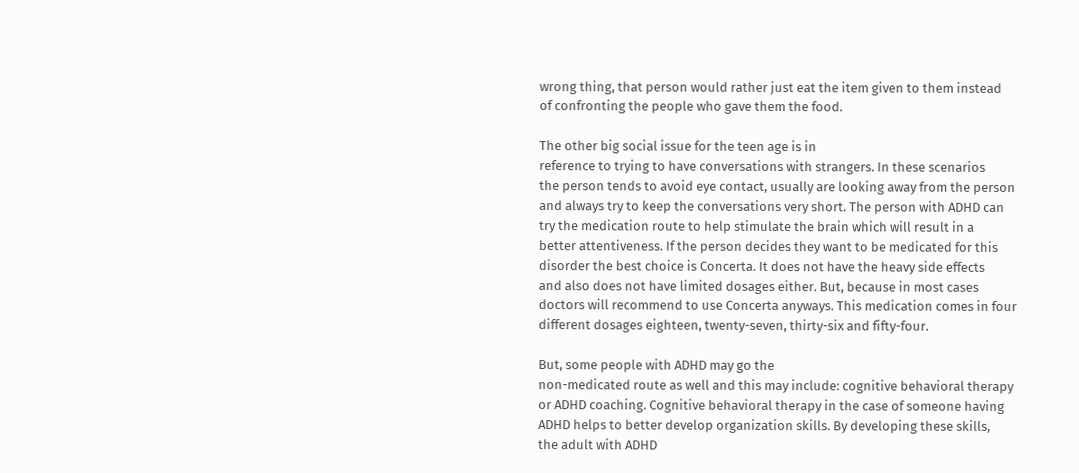wrong thing, that person would rather just eat the item given to them instead
of confronting the people who gave them the food.

The other big social issue for the teen age is in
reference to trying to have conversations with strangers. In these scenarios
the person tends to avoid eye contact, usually are looking away from the person
and always try to keep the conversations very short. The person with ADHD can
try the medication route to help stimulate the brain which will result in a
better attentiveness. If the person decides they want to be medicated for this
disorder the best choice is Concerta. It does not have the heavy side effects
and also does not have limited dosages either. But, because in most cases
doctors will recommend to use Concerta anyways. This medication comes in four
different dosages eighteen, twenty-seven, thirty-six and fifty-four.

But, some people with ADHD may go the
non-medicated route as well and this may include: cognitive behavioral therapy
or ADHD coaching. Cognitive behavioral therapy in the case of someone having
ADHD helps to better develop organization skills. By developing these skills,
the adult with ADHD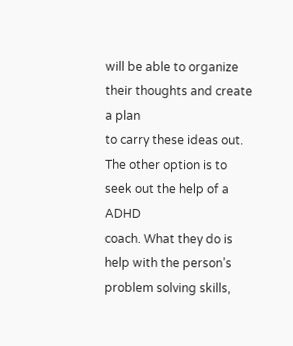will be able to organize their thoughts and create a plan
to carry these ideas out. The other option is to seek out the help of a ADHD
coach. What they do is help with the person’s problem solving skills,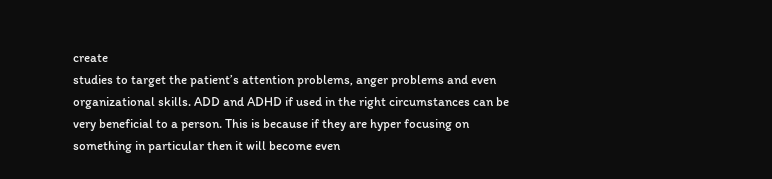create
studies to target the patient’s attention problems, anger problems and even
organizational skills. ADD and ADHD if used in the right circumstances can be
very beneficial to a person. This is because if they are hyper focusing on
something in particular then it will become even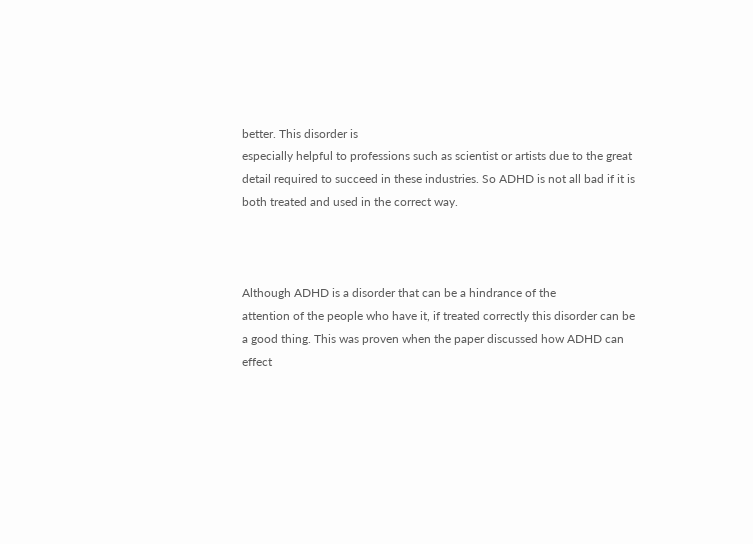better. This disorder is
especially helpful to professions such as scientist or artists due to the great
detail required to succeed in these industries. So ADHD is not all bad if it is
both treated and used in the correct way.



Although ADHD is a disorder that can be a hindrance of the
attention of the people who have it, if treated correctly this disorder can be
a good thing. This was proven when the paper discussed how ADHD can effect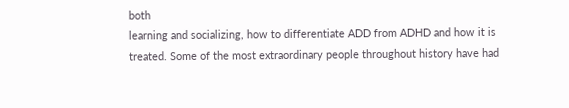both
learning and socializing, how to differentiate ADD from ADHD and how it is
treated. Some of the most extraordinary people throughout history have had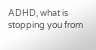ADHD, what is stopping you from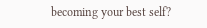becoming your best self?